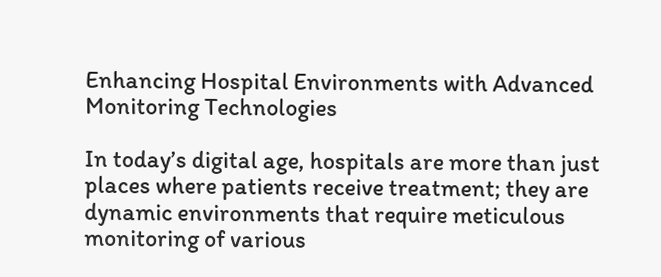Enhancing Hospital Environments with Advanced Monitoring Technologies

In today’s digital age, hospitals are more than just places where patients receive treatment; they are dynamic environments that require meticulous monitoring of various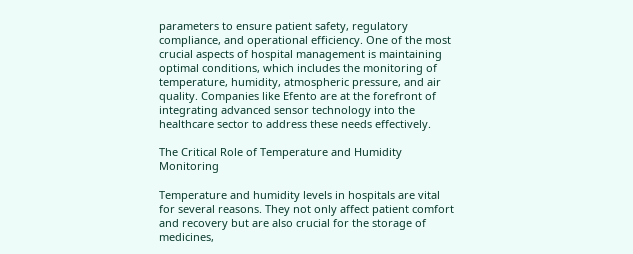parameters to ensure patient safety, regulatory compliance, and operational efficiency. One of the most crucial aspects of hospital management is maintaining optimal conditions, which includes the monitoring of temperature, humidity, atmospheric pressure, and air quality. Companies like Efento are at the forefront of integrating advanced sensor technology into the healthcare sector to address these needs effectively.

The Critical Role of Temperature and Humidity Monitoring

Temperature and humidity levels in hospitals are vital for several reasons. They not only affect patient comfort and recovery but are also crucial for the storage of medicines,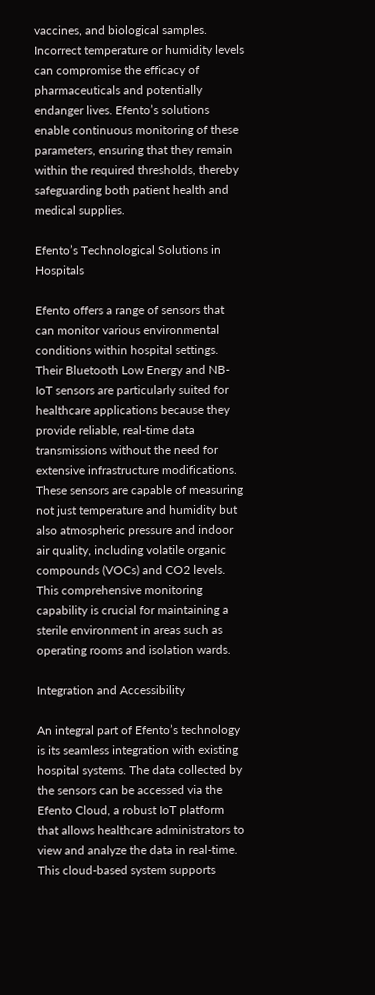vaccines, and biological samples. Incorrect temperature or humidity levels can compromise the efficacy of pharmaceuticals and potentially endanger lives. Efento’s solutions enable continuous monitoring of these parameters, ensuring that they remain within the required thresholds, thereby safeguarding both patient health and medical supplies.

Efento’s Technological Solutions in Hospitals

Efento offers a range of sensors that can monitor various environmental conditions within hospital settings. Their Bluetooth Low Energy and NB-IoT sensors are particularly suited for healthcare applications because they provide reliable, real-time data transmissions without the need for extensive infrastructure modifications. These sensors are capable of measuring not just temperature and humidity but also atmospheric pressure and indoor air quality, including volatile organic compounds (VOCs) and CO2 levels. This comprehensive monitoring capability is crucial for maintaining a sterile environment in areas such as operating rooms and isolation wards.

Integration and Accessibility

An integral part of Efento’s technology is its seamless integration with existing hospital systems. The data collected by the sensors can be accessed via the Efento Cloud, a robust IoT platform that allows healthcare administrators to view and analyze the data in real-time. This cloud-based system supports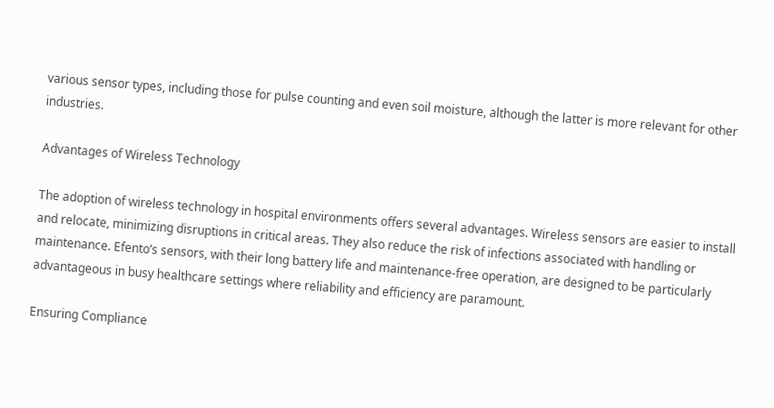various sensor types, including those for pulse counting and even soil moisture, although the latter is more relevant for other industries.

Advantages of Wireless Technology

The adoption of wireless technology in hospital environments offers several advantages. Wireless sensors are easier to install and relocate, minimizing disruptions in critical areas. They also reduce the risk of infections associated with handling or maintenance. Efento’s sensors, with their long battery life and maintenance-free operation, are designed to be particularly advantageous in busy healthcare settings where reliability and efficiency are paramount.

Ensuring Compliance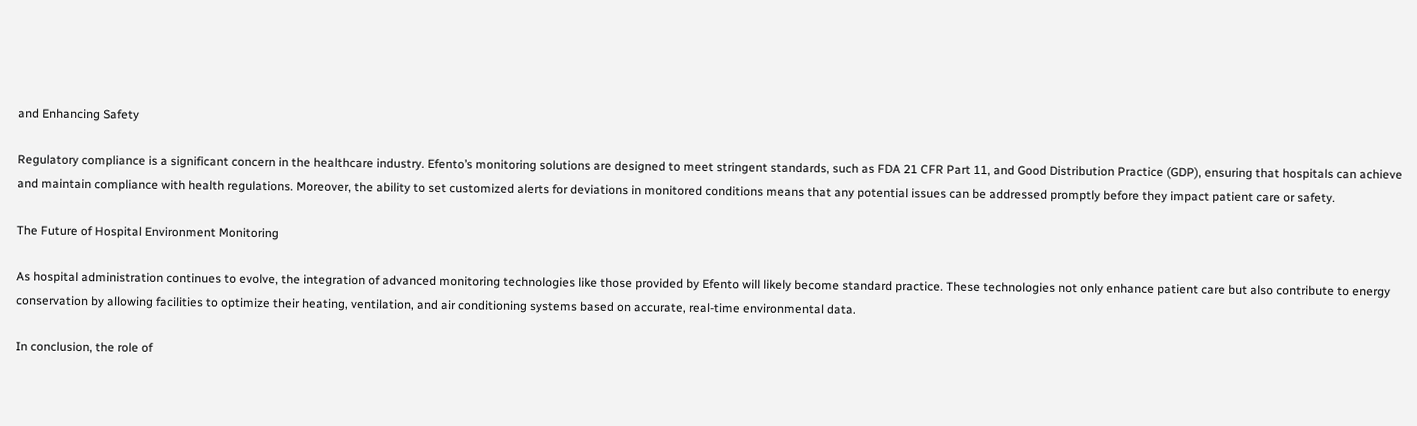and Enhancing Safety

Regulatory compliance is a significant concern in the healthcare industry. Efento’s monitoring solutions are designed to meet stringent standards, such as FDA 21 CFR Part 11, and Good Distribution Practice (GDP), ensuring that hospitals can achieve and maintain compliance with health regulations. Moreover, the ability to set customized alerts for deviations in monitored conditions means that any potential issues can be addressed promptly before they impact patient care or safety.

The Future of Hospital Environment Monitoring

As hospital administration continues to evolve, the integration of advanced monitoring technologies like those provided by Efento will likely become standard practice. These technologies not only enhance patient care but also contribute to energy conservation by allowing facilities to optimize their heating, ventilation, and air conditioning systems based on accurate, real-time environmental data.

In conclusion, the role of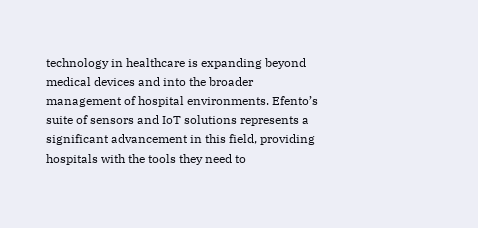technology in healthcare is expanding beyond medical devices and into the broader management of hospital environments. Efento’s suite of sensors and IoT solutions represents a significant advancement in this field, providing hospitals with the tools they need to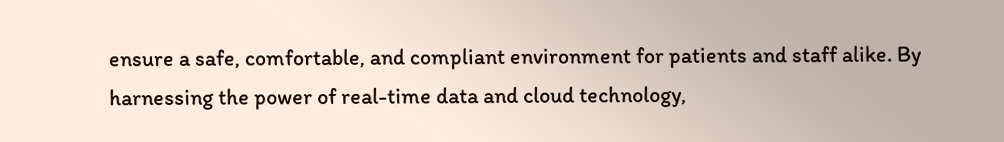ensure a safe, comfortable, and compliant environment for patients and staff alike. By harnessing the power of real-time data and cloud technology,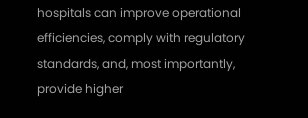hospitals can improve operational efficiencies, comply with regulatory standards, and, most importantly, provide higher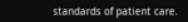standards of patient care.